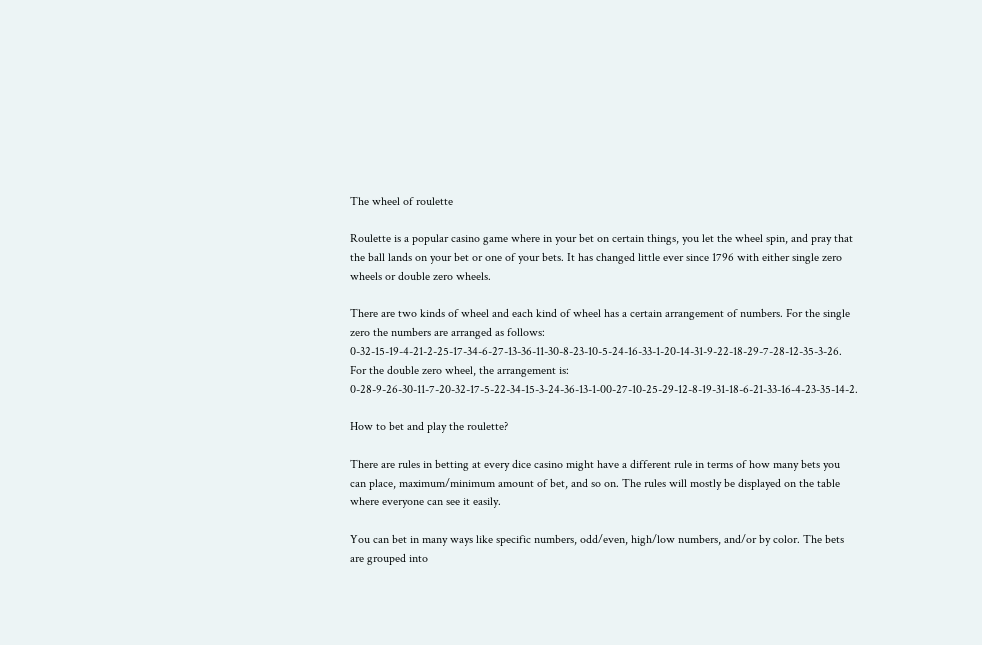The wheel of roulette

Roulette is a popular casino game where in your bet on certain things, you let the wheel spin, and pray that the ball lands on your bet or one of your bets. It has changed little ever since 1796 with either single zero wheels or double zero wheels.

There are two kinds of wheel and each kind of wheel has a certain arrangement of numbers. For the single zero the numbers are arranged as follows: 0-32-15-19-4-21-2-25-17-34-6-27-13-36-11-30-8-23-10-5-24-16-33-1-20-14-31-9-22-18-29-7-28-12-35-3-26. For the double zero wheel, the arrangement is: 0-28-9-26-30-11-7-20-32-17-5-22-34-15-3-24-36-13-1-00-27-10-25-29-12-8-19-31-18-6-21-33-16-4-23-35-14-2.

How to bet and play the roulette?

There are rules in betting at every dice casino might have a different rule in terms of how many bets you can place, maximum/minimum amount of bet, and so on. The rules will mostly be displayed on the table where everyone can see it easily.

You can bet in many ways like specific numbers, odd/even, high/low numbers, and/or by color. The bets are grouped into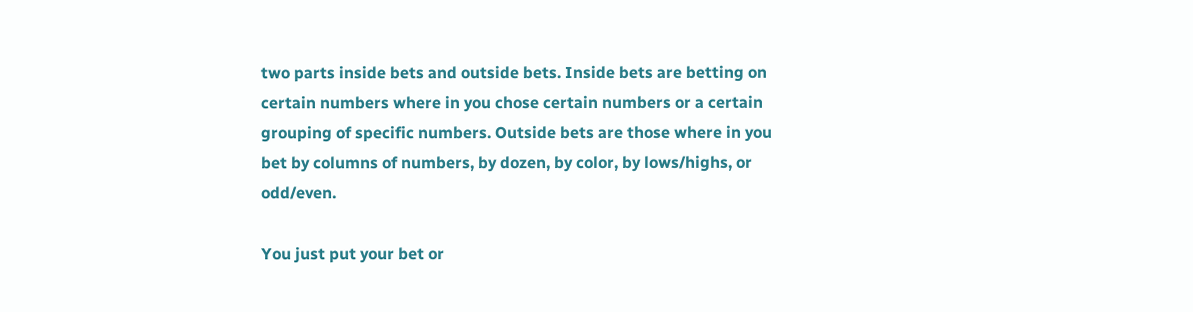two parts inside bets and outside bets. Inside bets are betting on certain numbers where in you chose certain numbers or a certain grouping of specific numbers. Outside bets are those where in you bet by columns of numbers, by dozen, by color, by lows/highs, or odd/even.

You just put your bet or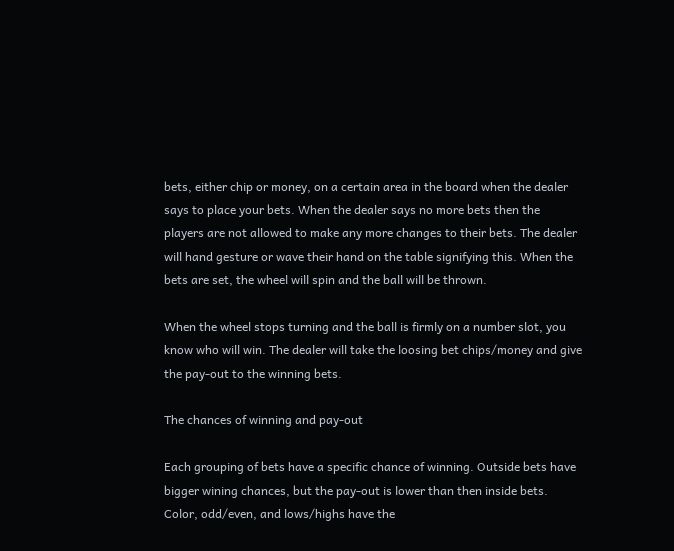bets, either chip or money, on a certain area in the board when the dealer says to place your bets. When the dealer says no more bets then the players are not allowed to make any more changes to their bets. The dealer will hand gesture or wave their hand on the table signifying this. When the bets are set, the wheel will spin and the ball will be thrown.

When the wheel stops turning and the ball is firmly on a number slot, you know who will win. The dealer will take the loosing bet chips/money and give the pay-out to the winning bets.

The chances of winning and pay-out

Each grouping of bets have a specific chance of winning. Outside bets have bigger wining chances, but the pay-out is lower than then inside bets. Color, odd/even, and lows/highs have the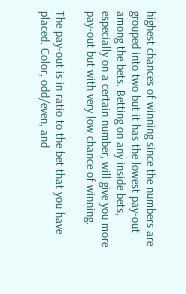highest chances of winning since the numbers are grouped into two but it has the lowest pay-out among the bets. Betting on any inside bets, especially on a certain number, will give you more pay-out but with very low chance of winning.

The pay-out is in ratio to the bet that you have placed. Color, odd/even, and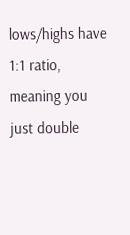lows/highs have 1:1 ratio, meaning you just double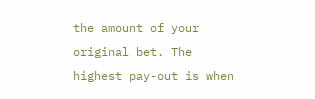the amount of your original bet. The highest pay-out is when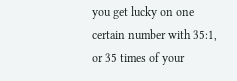you get lucky on one certain number with 35:1, or 35 times of your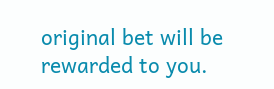original bet will be rewarded to you.